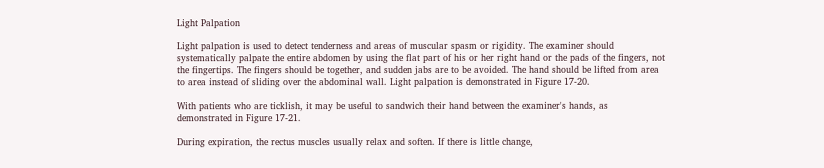Light Palpation

Light palpation is used to detect tenderness and areas of muscular spasm or rigidity. The examiner should systematically palpate the entire abdomen by using the flat part of his or her right hand or the pads of the fingers, not the fingertips. The fingers should be together, and sudden jabs are to be avoided. The hand should be lifted from area to area instead of sliding over the abdominal wall. Light palpation is demonstrated in Figure 17-20.

With patients who are ticklish, it may be useful to sandwich their hand between the examiner's hands, as demonstrated in Figure 17-21.

During expiration, the rectus muscles usually relax and soften. If there is little change,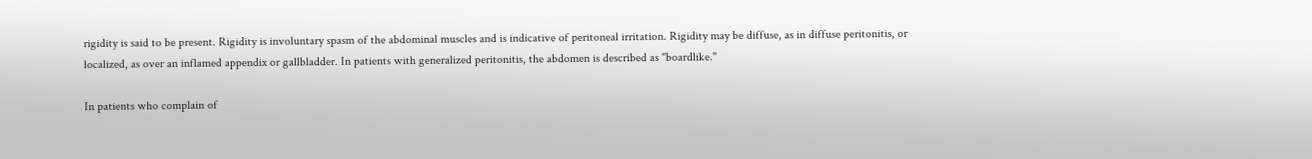rigidity is said to be present. Rigidity is involuntary spasm of the abdominal muscles and is indicative of peritoneal irritation. Rigidity may be diffuse, as in diffuse peritonitis, or localized, as over an inflamed appendix or gallbladder. In patients with generalized peritonitis, the abdomen is described as "boardlike.''

In patients who complain of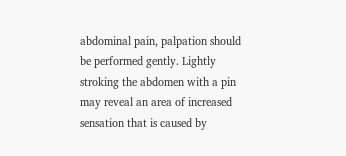abdominal pain, palpation should be performed gently. Lightly stroking the abdomen with a pin may reveal an area of increased sensation that is caused by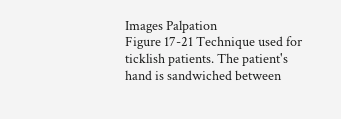Images Palpation
Figure 17-21 Technique used for ticklish patients. The patient's hand is sandwiched between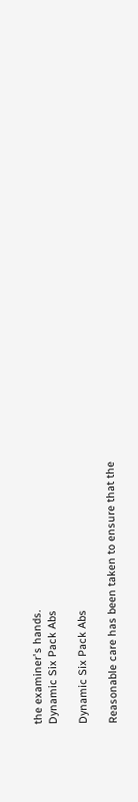the examiner's hands.
Dynamic Six Pack Abs

Dynamic Six Pack Abs

Reasonable care has been taken to ensure that the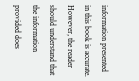information presented in this book is accurate. However, the reader should understand that the information provided does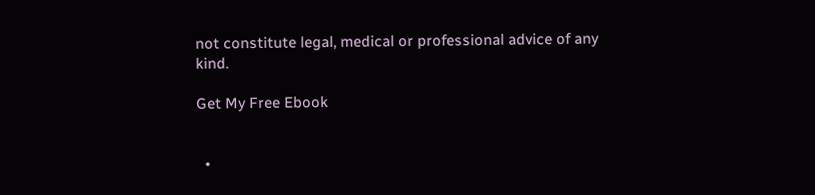not constitute legal, medical or professional advice of any kind.

Get My Free Ebook


  •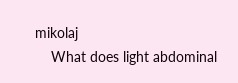mikolaj
    What does light abdominal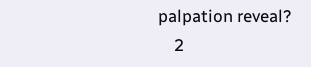palpation reveal?
    2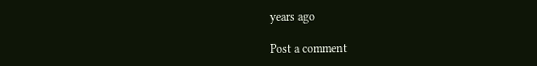years ago

Post a comment